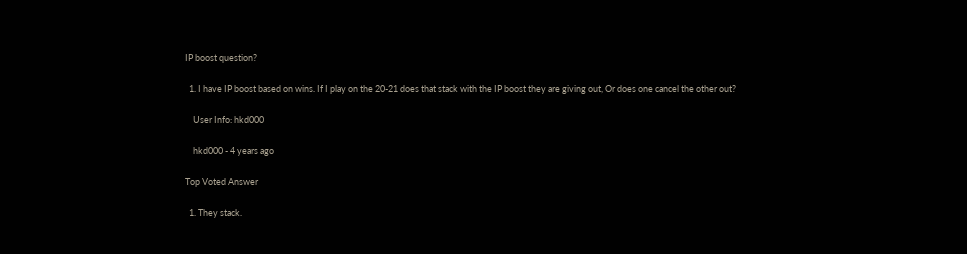IP boost question?

  1. I have IP boost based on wins. If I play on the 20-21 does that stack with the IP boost they are giving out, Or does one cancel the other out?

    User Info: hkd000

    hkd000 - 4 years ago

Top Voted Answer

  1. They stack.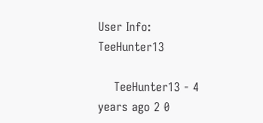User Info: TeeHunter13

    TeeHunter13 - 4 years ago 2 0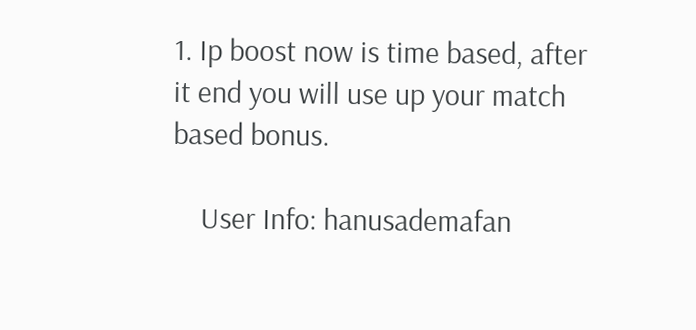1. Ip boost now is time based, after it end you will use up your match based bonus.

    User Info: hanusademafan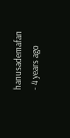hanusademafan - 4 years ago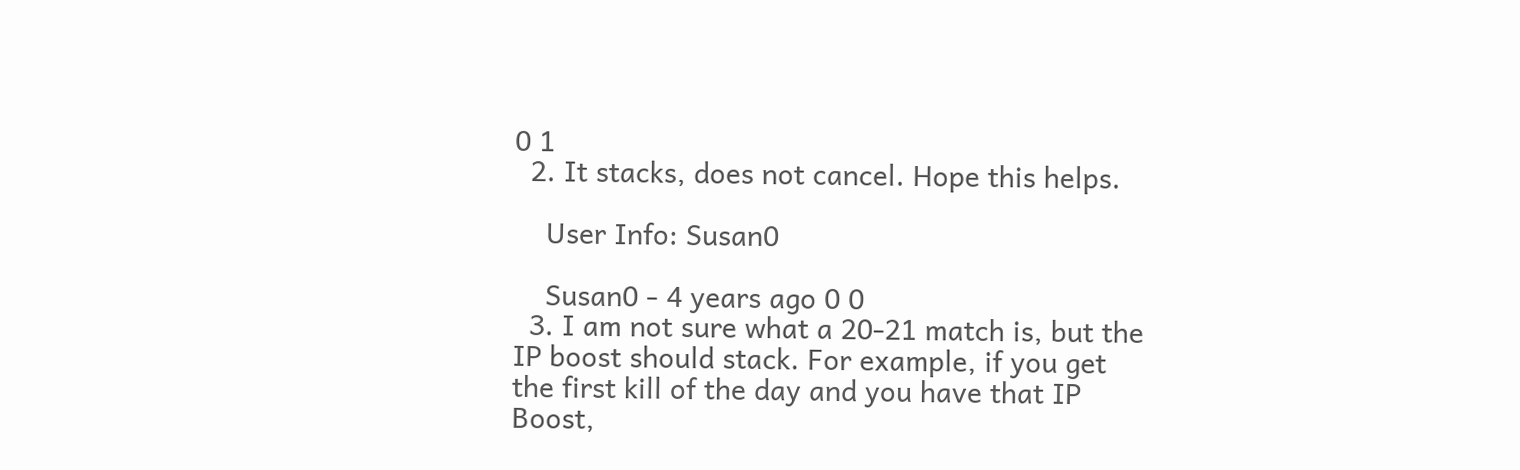0 1
  2. It stacks, does not cancel. Hope this helps.

    User Info: Susan0

    Susan0 - 4 years ago 0 0
  3. I am not sure what a 20-21 match is, but the IP boost should stack. For example, if you get the first kill of the day and you have that IP Boost,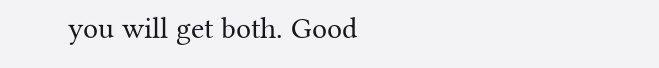you will get both. Good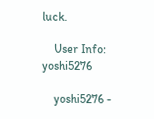luck.

    User Info: yoshi5276

    yoshi5276 -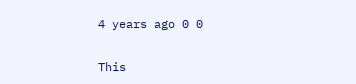4 years ago 0 0

This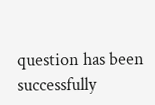question has been successfully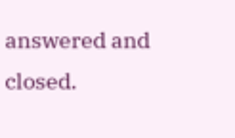answered and closed.